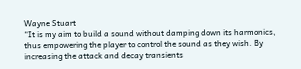Wayne Stuart
“It is my aim to build a sound without damping down its harmonics, thus empowering the player to control the sound as they wish. By increasing the attack and decay transients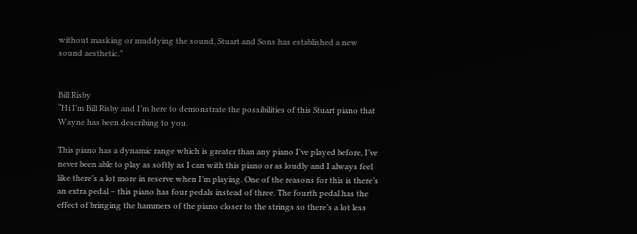without masking or muddying the sound, Stuart and Sons has established a new sound aesthetic.”


Bill Risby
“Hi I’m Bill Risby and I’m here to demonstrate the possibilities of this Stuart piano that Wayne has been describing to you.

This piano has a dynamic range which is greater than any piano I’ve played before, I’ve never been able to play as softly as I can with this piano or as loudly and I always feel like there’s a lot more in reserve when I’m playing. One of the reasons for this is there’s an extra pedal – this piano has four pedals instead of three. The fourth pedal has the effect of bringing the hammers of the piano closer to the strings so there’s a lot less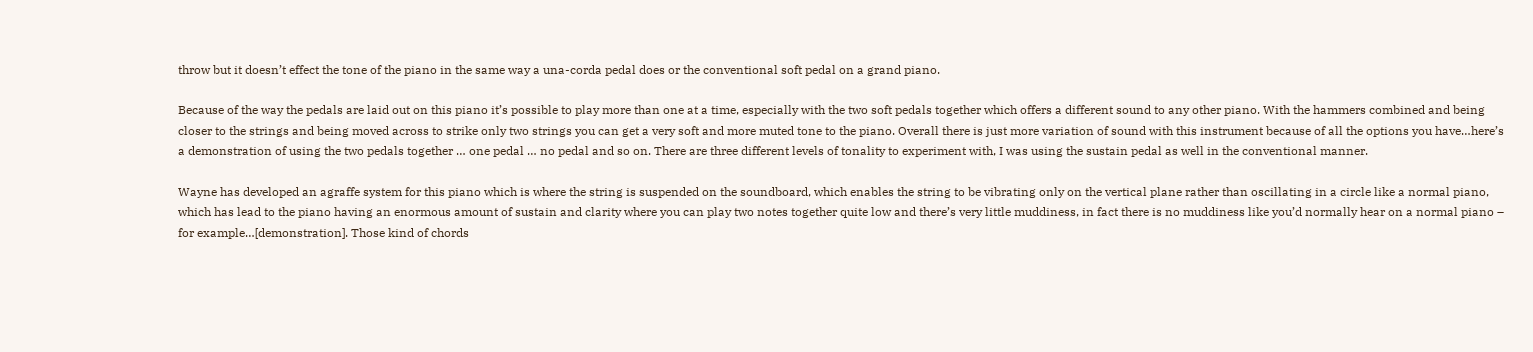throw but it doesn’t effect the tone of the piano in the same way a una-corda pedal does or the conventional soft pedal on a grand piano.

Because of the way the pedals are laid out on this piano it’s possible to play more than one at a time, especially with the two soft pedals together which offers a different sound to any other piano. With the hammers combined and being closer to the strings and being moved across to strike only two strings you can get a very soft and more muted tone to the piano. Overall there is just more variation of sound with this instrument because of all the options you have…here’s a demonstration of using the two pedals together … one pedal … no pedal and so on. There are three different levels of tonality to experiment with, I was using the sustain pedal as well in the conventional manner.

Wayne has developed an agraffe system for this piano which is where the string is suspended on the soundboard, which enables the string to be vibrating only on the vertical plane rather than oscillating in a circle like a normal piano, which has lead to the piano having an enormous amount of sustain and clarity where you can play two notes together quite low and there’s very little muddiness, in fact there is no muddiness like you’d normally hear on a normal piano – for example…[demonstration]. Those kind of chords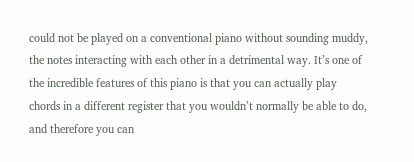could not be played on a conventional piano without sounding muddy, the notes interacting with each other in a detrimental way. It’s one of the incredible features of this piano is that you can actually play chords in a different register that you wouldn’t normally be able to do, and therefore you can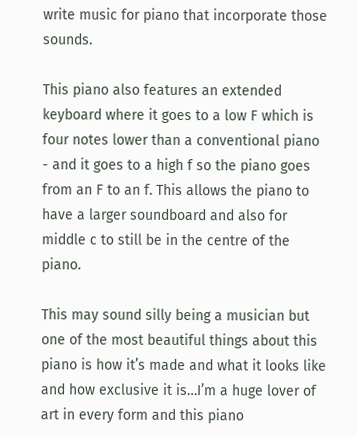write music for piano that incorporate those sounds.

This piano also features an extended keyboard where it goes to a low F which is four notes lower than a conventional piano - and it goes to a high f so the piano goes from an F to an f. This allows the piano to have a larger soundboard and also for middle c to still be in the centre of the piano.

This may sound silly being a musician but one of the most beautiful things about this piano is how it’s made and what it looks like and how exclusive it is…I’m a huge lover of art in every form and this piano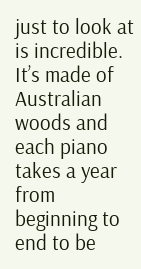just to look at is incredible. It’s made of Australian woods and each piano takes a year from beginning to end to be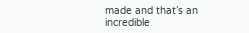made and that’s an incredible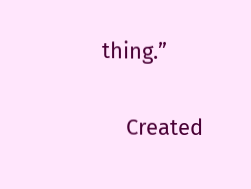thing.”

    Created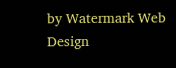by Watermark Web Design